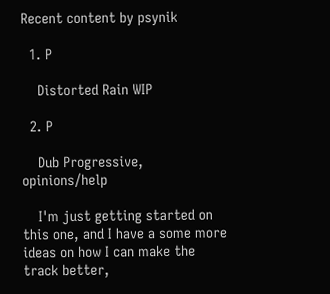Recent content by psynik

  1. P

    Distorted Rain WIP

  2. P

    Dub Progressive, opinions/help

    I'm just getting started on this one, and I have a some more ideas on how I can make the track better,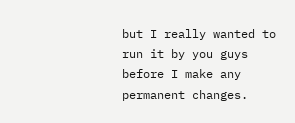but I really wanted to run it by you guys before I make any permanent changes.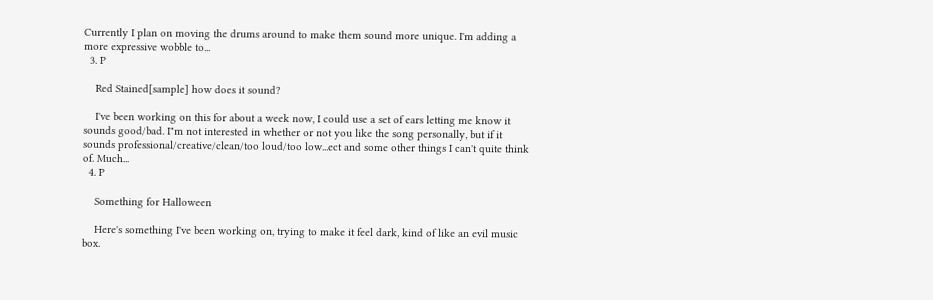Currently I plan on moving the drums around to make them sound more unique. I'm adding a more expressive wobble to...
  3. P

    Red Stained[sample] how does it sound?

    I've been working on this for about a week now, I could use a set of ears letting me know it sounds good/bad. I"m not interested in whether or not you like the song personally, but if it sounds professional/creative/clean/too loud/too low...ect and some other things I can't quite think of. Much...
  4. P

    Something for Halloween

    Here's something I've been working on, trying to make it feel dark, kind of like an evil music box.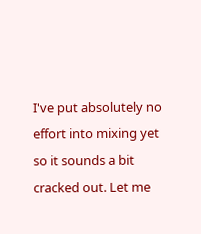I've put absolutely no effort into mixing yet so it sounds a bit cracked out. Let me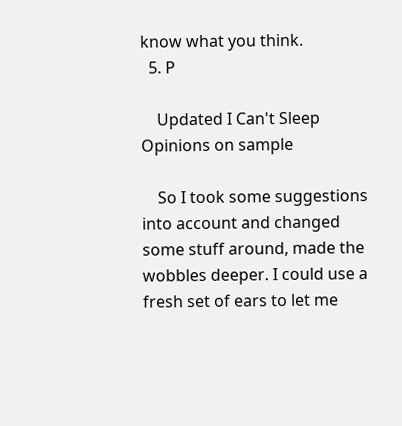know what you think.
  5. P

    Updated I Can't Sleep Opinions on sample

    So I took some suggestions into account and changed some stuff around, made the wobbles deeper. I could use a fresh set of ears to let me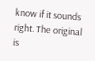know if it sounds right. The original is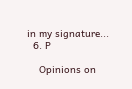in my signature...
  6. P

    Opinions on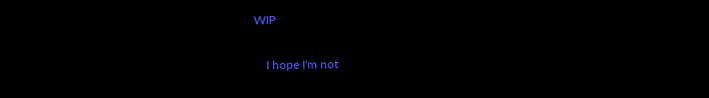WIP

    I hope I'm not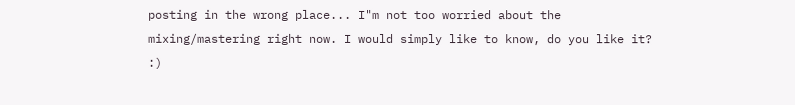posting in the wrong place... I"m not too worried about the mixing/mastering right now. I would simply like to know, do you like it? :)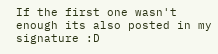If the first one wasn't enough its also posted in my signature :D